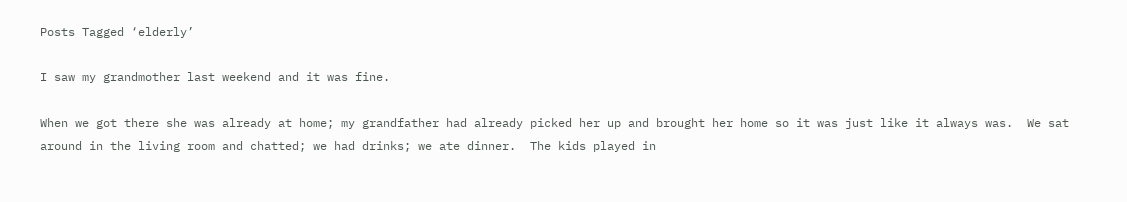Posts Tagged ‘elderly’

I saw my grandmother last weekend and it was fine.

When we got there she was already at home; my grandfather had already picked her up and brought her home so it was just like it always was.  We sat around in the living room and chatted; we had drinks; we ate dinner.  The kids played in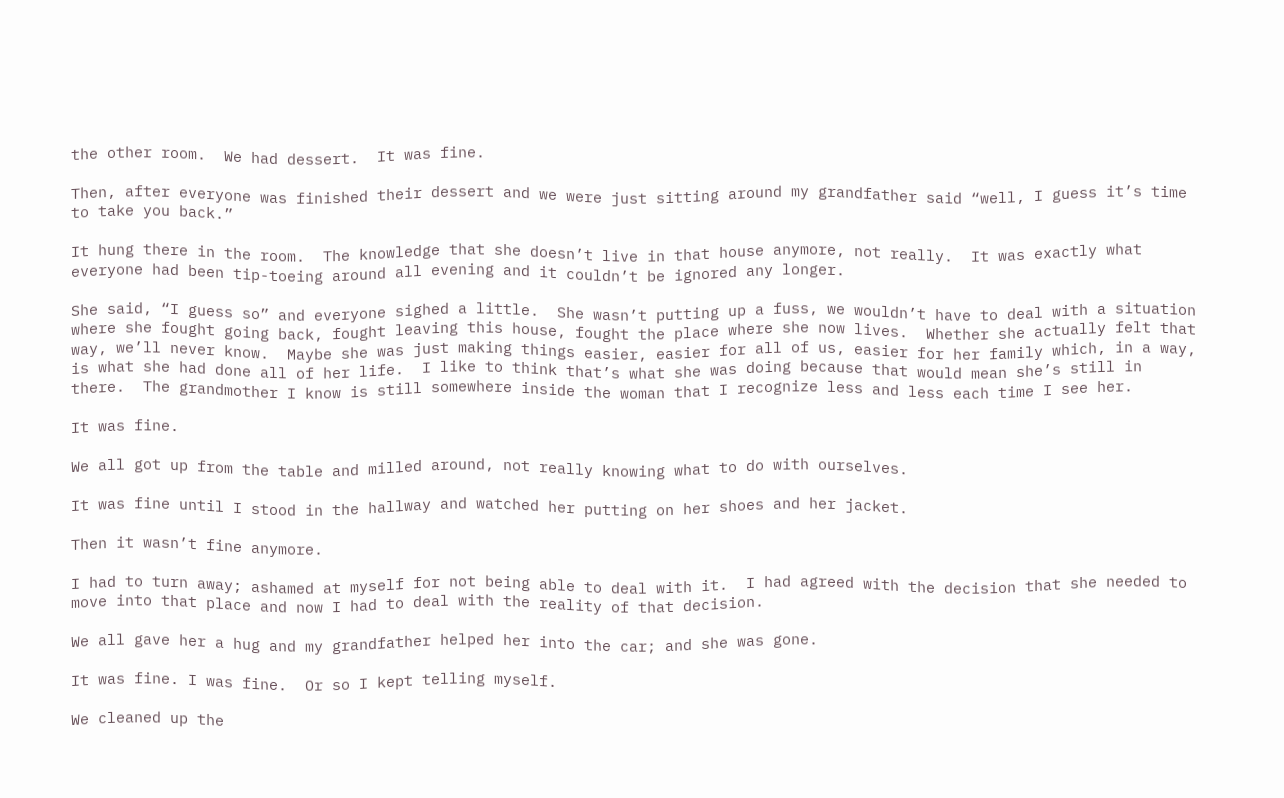the other room.  We had dessert.  It was fine.

Then, after everyone was finished their dessert and we were just sitting around my grandfather said “well, I guess it’s time to take you back.”

It hung there in the room.  The knowledge that she doesn’t live in that house anymore, not really.  It was exactly what everyone had been tip-toeing around all evening and it couldn’t be ignored any longer.

She said, “I guess so” and everyone sighed a little.  She wasn’t putting up a fuss, we wouldn’t have to deal with a situation where she fought going back, fought leaving this house, fought the place where she now lives.  Whether she actually felt that way, we’ll never know.  Maybe she was just making things easier, easier for all of us, easier for her family which, in a way, is what she had done all of her life.  I like to think that’s what she was doing because that would mean she’s still in there.  The grandmother I know is still somewhere inside the woman that I recognize less and less each time I see her.

It was fine.

We all got up from the table and milled around, not really knowing what to do with ourselves.

It was fine until I stood in the hallway and watched her putting on her shoes and her jacket.

Then it wasn’t fine anymore.

I had to turn away; ashamed at myself for not being able to deal with it.  I had agreed with the decision that she needed to move into that place and now I had to deal with the reality of that decision.

We all gave her a hug and my grandfather helped her into the car; and she was gone.

It was fine. I was fine.  Or so I kept telling myself.

We cleaned up the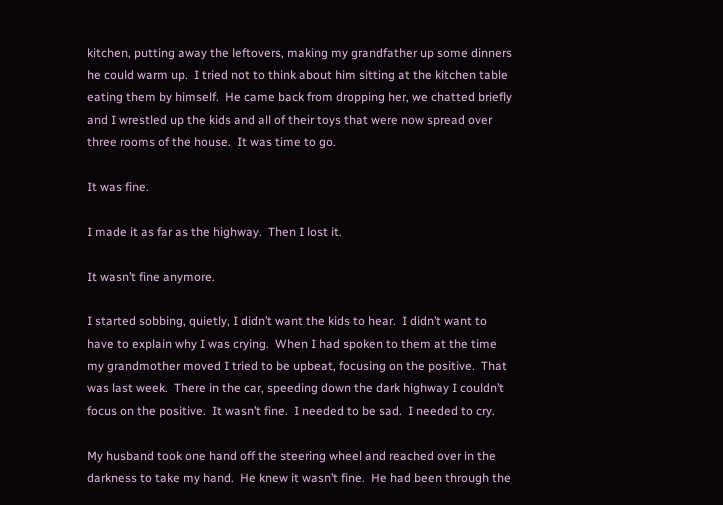kitchen, putting away the leftovers, making my grandfather up some dinners he could warm up.  I tried not to think about him sitting at the kitchen table eating them by himself.  He came back from dropping her, we chatted briefly and I wrestled up the kids and all of their toys that were now spread over three rooms of the house.  It was time to go.

It was fine.

I made it as far as the highway.  Then I lost it.

It wasn’t fine anymore.

I started sobbing, quietly, I didn’t want the kids to hear.  I didn’t want to have to explain why I was crying.  When I had spoken to them at the time my grandmother moved I tried to be upbeat, focusing on the positive.  That was last week.  There in the car, speeding down the dark highway I couldn’t focus on the positive.  It wasn’t fine.  I needed to be sad.  I needed to cry.

My husband took one hand off the steering wheel and reached over in the darkness to take my hand.  He knew it wasn’t fine.  He had been through the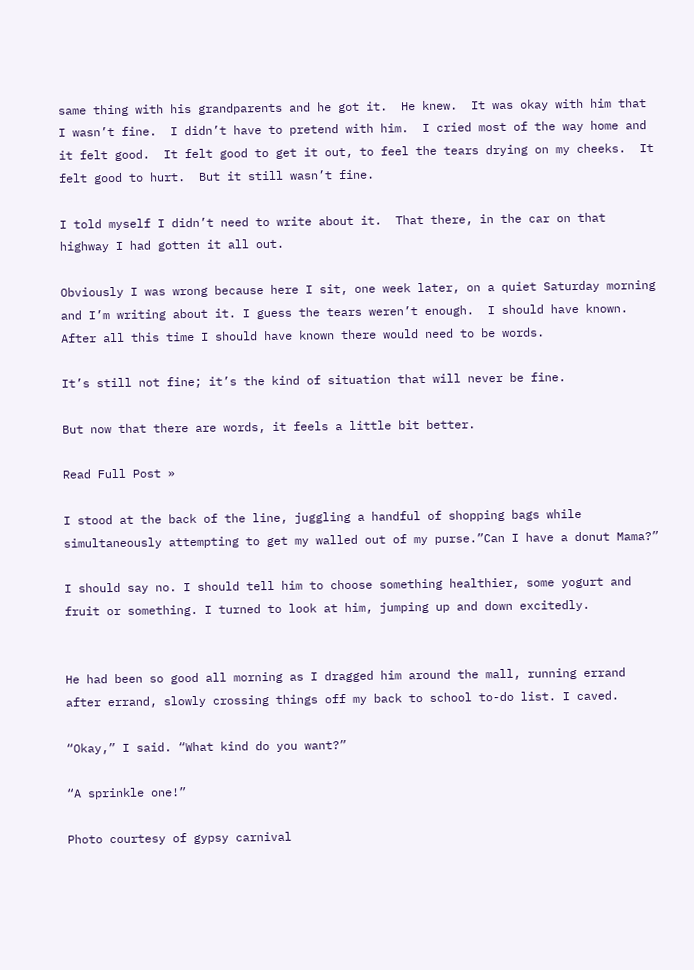same thing with his grandparents and he got it.  He knew.  It was okay with him that I wasn’t fine.  I didn’t have to pretend with him.  I cried most of the way home and it felt good.  It felt good to get it out, to feel the tears drying on my cheeks.  It felt good to hurt.  But it still wasn’t fine.

I told myself I didn’t need to write about it.  That there, in the car on that highway I had gotten it all out.

Obviously I was wrong because here I sit, one week later, on a quiet Saturday morning and I’m writing about it. I guess the tears weren’t enough.  I should have known.  After all this time I should have known there would need to be words.

It’s still not fine; it’s the kind of situation that will never be fine.

But now that there are words, it feels a little bit better.

Read Full Post »

I stood at the back of the line, juggling a handful of shopping bags while simultaneously attempting to get my walled out of my purse.”Can I have a donut Mama?”

I should say no. I should tell him to choose something healthier, some yogurt and fruit or something. I turned to look at him, jumping up and down excitedly.


He had been so good all morning as I dragged him around the mall, running errand after errand, slowly crossing things off my back to school to-do list. I caved.

“Okay,” I said. “What kind do you want?”

“A sprinkle one!”

Photo courtesy of gypsy carnival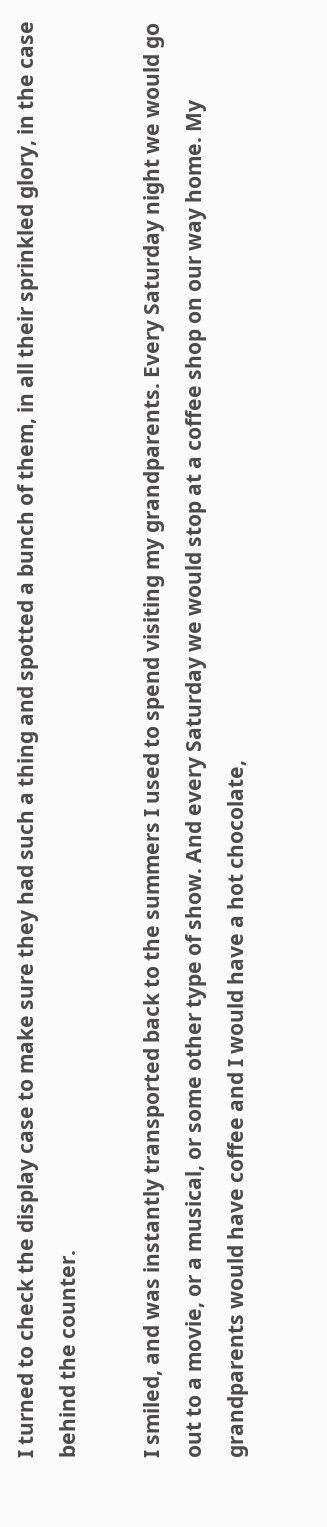I turned to check the display case to make sure they had such a thing and spotted a bunch of them, in all their sprinkled glory, in the case behind the counter.

I smiled, and was instantly transported back to the summers I used to spend visiting my grandparents. Every Saturday night we would go out to a movie, or a musical, or some other type of show. And every Saturday we would stop at a coffee shop on our way home. My grandparents would have coffee and I would have a hot chocolate,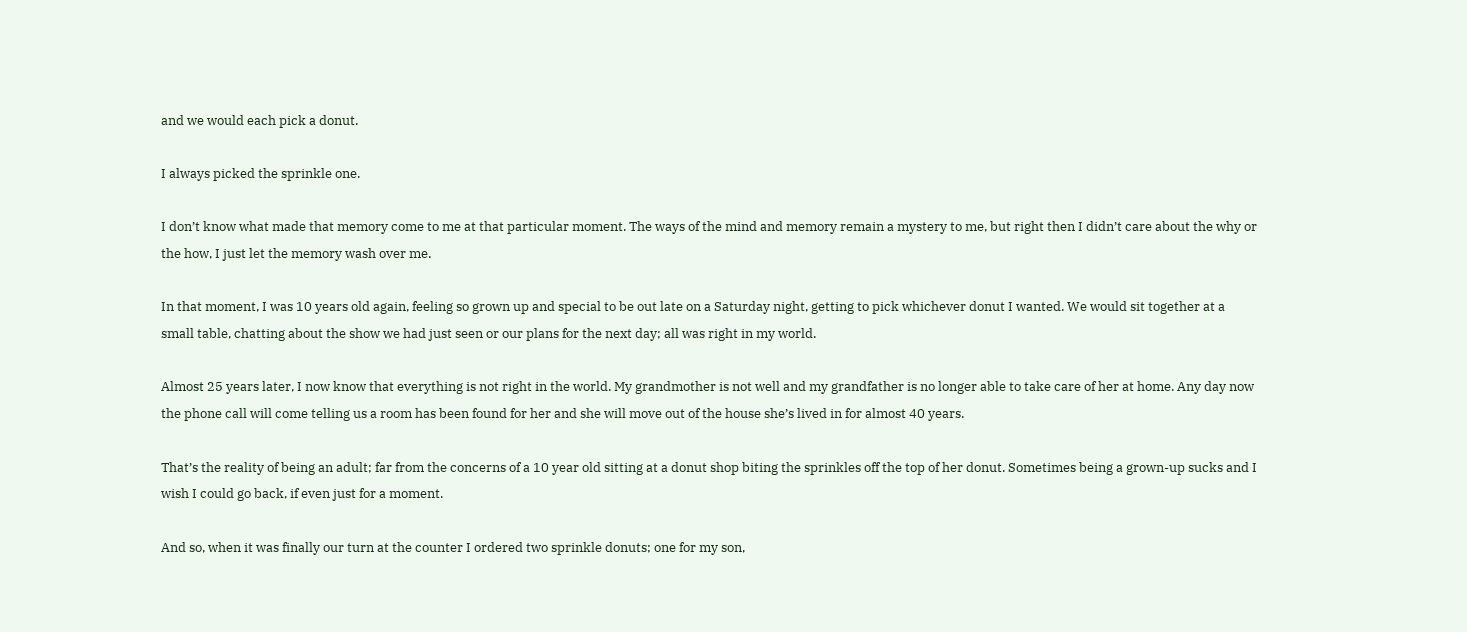and we would each pick a donut.

I always picked the sprinkle one.

I don’t know what made that memory come to me at that particular moment. The ways of the mind and memory remain a mystery to me, but right then I didn’t care about the why or the how, I just let the memory wash over me.

In that moment, I was 10 years old again, feeling so grown up and special to be out late on a Saturday night, getting to pick whichever donut I wanted. We would sit together at a small table, chatting about the show we had just seen or our plans for the next day; all was right in my world.

Almost 25 years later, I now know that everything is not right in the world. My grandmother is not well and my grandfather is no longer able to take care of her at home. Any day now the phone call will come telling us a room has been found for her and she will move out of the house she’s lived in for almost 40 years.

That’s the reality of being an adult; far from the concerns of a 10 year old sitting at a donut shop biting the sprinkles off the top of her donut. Sometimes being a grown-up sucks and I wish I could go back, if even just for a moment.

And so, when it was finally our turn at the counter I ordered two sprinkle donuts; one for my son,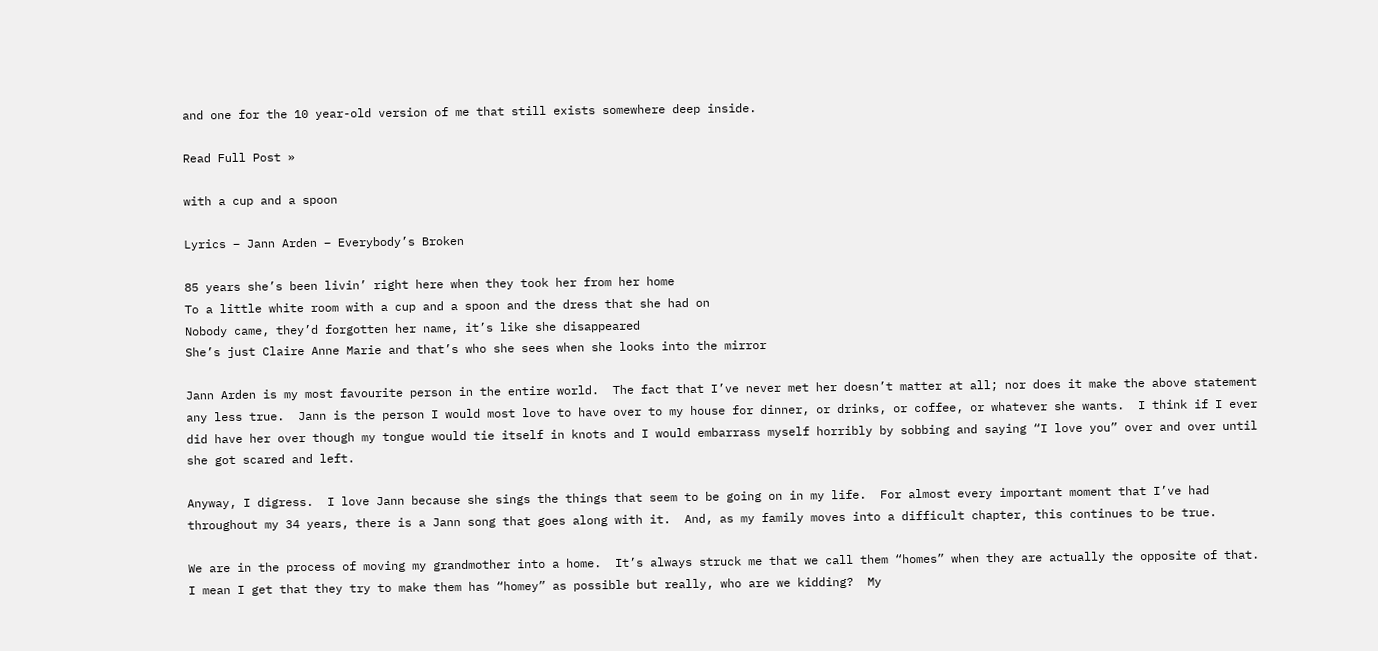and one for the 10 year-old version of me that still exists somewhere deep inside.

Read Full Post »

with a cup and a spoon

Lyrics – Jann Arden – Everybody’s Broken

85 years she’s been livin’ right here when they took her from her home
To a little white room with a cup and a spoon and the dress that she had on
Nobody came, they’d forgotten her name, it’s like she disappeared
She’s just Claire Anne Marie and that’s who she sees when she looks into the mirror

Jann Arden is my most favourite person in the entire world.  The fact that I’ve never met her doesn’t matter at all; nor does it make the above statement any less true.  Jann is the person I would most love to have over to my house for dinner, or drinks, or coffee, or whatever she wants.  I think if I ever did have her over though my tongue would tie itself in knots and I would embarrass myself horribly by sobbing and saying “I love you” over and over until she got scared and left.

Anyway, I digress.  I love Jann because she sings the things that seem to be going on in my life.  For almost every important moment that I’ve had throughout my 34 years, there is a Jann song that goes along with it.  And, as my family moves into a difficult chapter, this continues to be true.

We are in the process of moving my grandmother into a home.  It’s always struck me that we call them “homes” when they are actually the opposite of that.  I mean I get that they try to make them has “homey” as possible but really, who are we kidding?  My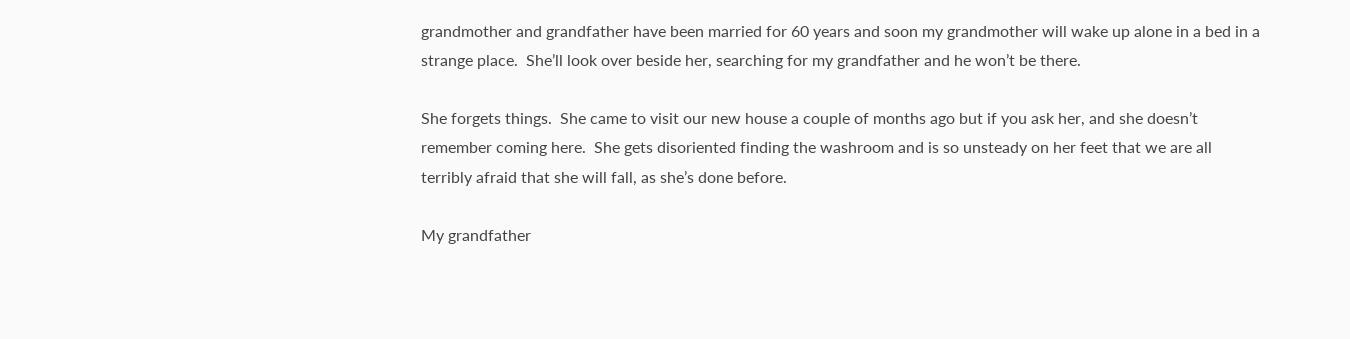grandmother and grandfather have been married for 60 years and soon my grandmother will wake up alone in a bed in a strange place.  She’ll look over beside her, searching for my grandfather and he won’t be there.

She forgets things.  She came to visit our new house a couple of months ago but if you ask her, and she doesn’t remember coming here.  She gets disoriented finding the washroom and is so unsteady on her feet that we are all terribly afraid that she will fall, as she’s done before.

My grandfather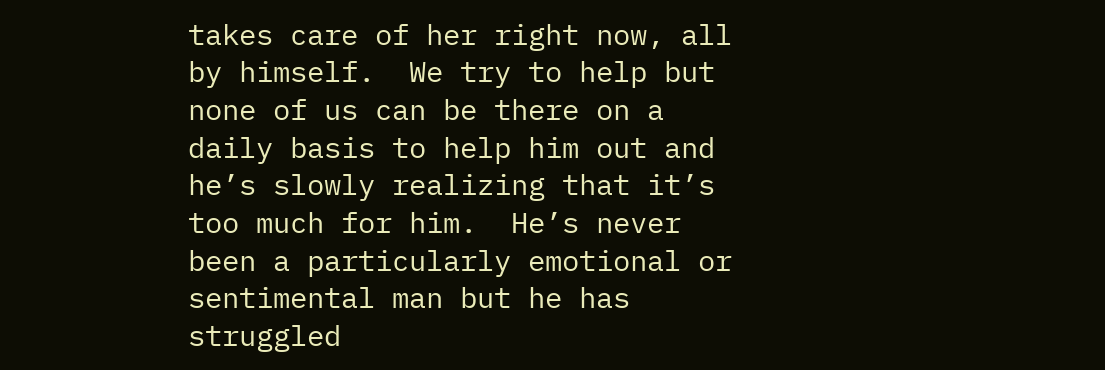takes care of her right now, all by himself.  We try to help but none of us can be there on a daily basis to help him out and he’s slowly realizing that it’s too much for him.  He’s never been a particularly emotional or sentimental man but he has struggled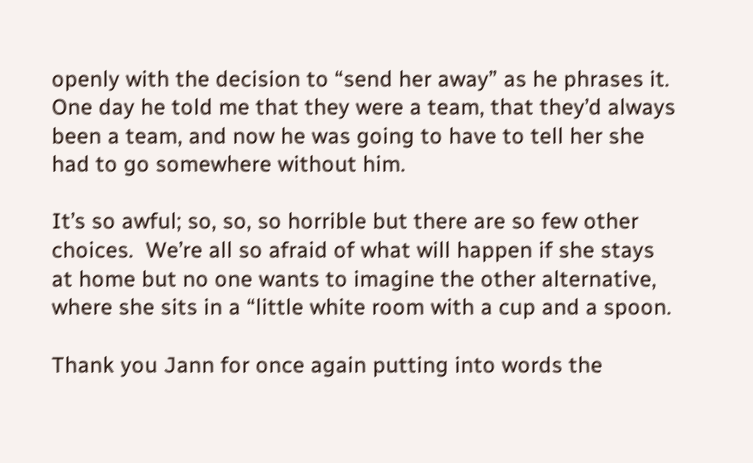openly with the decision to “send her away” as he phrases it.  One day he told me that they were a team, that they’d always been a team, and now he was going to have to tell her she had to go somewhere without him.

It’s so awful; so, so, so horrible but there are so few other choices.  We’re all so afraid of what will happen if she stays at home but no one wants to imagine the other alternative, where she sits in a “little white room with a cup and a spoon.

Thank you Jann for once again putting into words the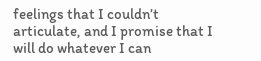feelings that I couldn’t articulate, and I promise that I will do whatever I can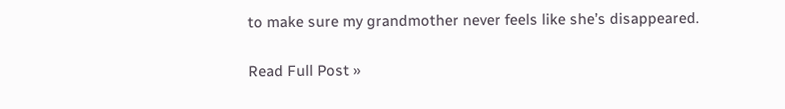to make sure my grandmother never feels like she’s disappeared.

Read Full Post »